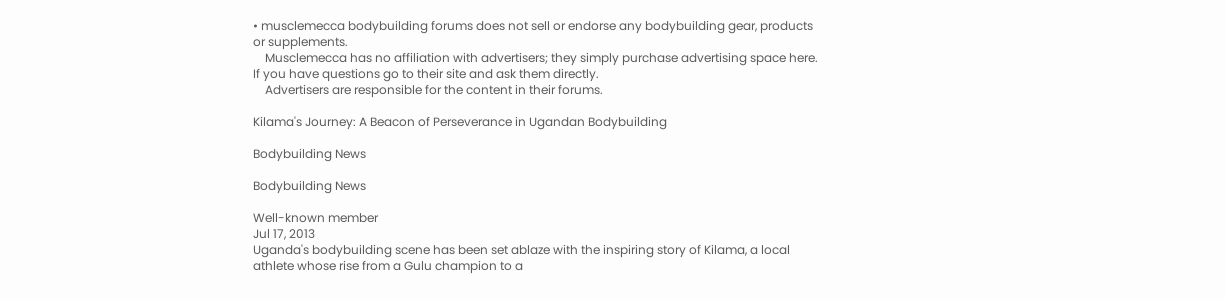• musclemecca bodybuilding forums does not sell or endorse any bodybuilding gear, products or supplements.
    Musclemecca has no affiliation with advertisers; they simply purchase advertising space here. If you have questions go to their site and ask them directly.
    Advertisers are responsible for the content in their forums.

Kilama's Journey: A Beacon of Perseverance in Ugandan Bodybuilding

Bodybuilding News

Bodybuilding News

Well-known member
Jul 17, 2013
Uganda's bodybuilding scene has been set ablaze with the inspiring story of Kilama, a local athlete whose rise from a Gulu champion to a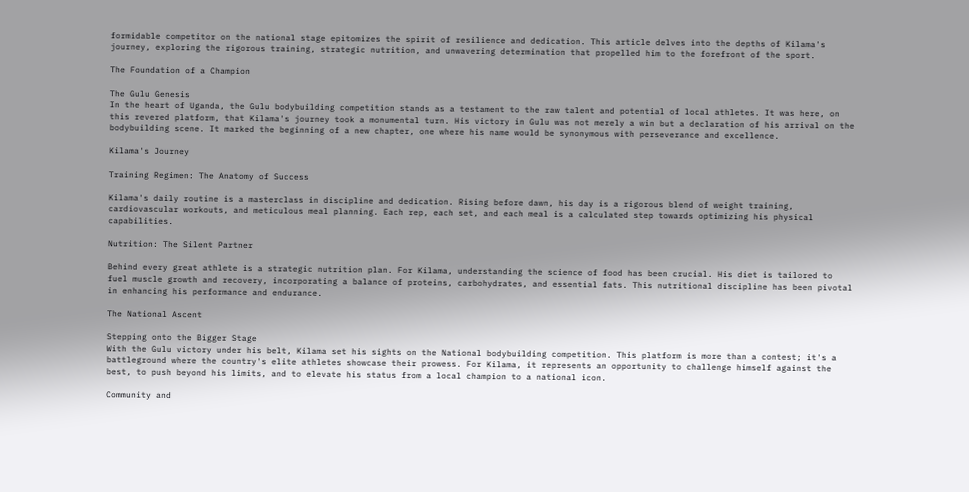formidable competitor on the national stage epitomizes the spirit of resilience and dedication. This article delves into the depths of Kilama's journey, exploring the rigorous training, strategic nutrition, and unwavering determination that propelled him to the forefront of the sport.

The Foundation of a Champion

The Gulu Genesis
In the heart of Uganda, the Gulu bodybuilding competition stands as a testament to the raw talent and potential of local athletes. It was here, on this revered platform, that Kilama's journey took a monumental turn. His victory in Gulu was not merely a win but a declaration of his arrival on the bodybuilding scene. It marked the beginning of a new chapter, one where his name would be synonymous with perseverance and excellence.

Kilama's Journey

Training Regimen: The Anatomy of Success

Kilama's daily routine is a masterclass in discipline and dedication. Rising before dawn, his day is a rigorous blend of weight training, cardiovascular workouts, and meticulous meal planning. Each rep, each set, and each meal is a calculated step towards optimizing his physical capabilities.

Nutrition: The Silent Partner

Behind every great athlete is a strategic nutrition plan. For Kilama, understanding the science of food has been crucial. His diet is tailored to fuel muscle growth and recovery, incorporating a balance of proteins, carbohydrates, and essential fats. This nutritional discipline has been pivotal in enhancing his performance and endurance.

The National Ascent

Stepping onto the Bigger Stage
With the Gulu victory under his belt, Kilama set his sights on the National bodybuilding competition. This platform is more than a contest; it's a battleground where the country's elite athletes showcase their prowess. For Kilama, it represents an opportunity to challenge himself against the best, to push beyond his limits, and to elevate his status from a local champion to a national icon.

Community and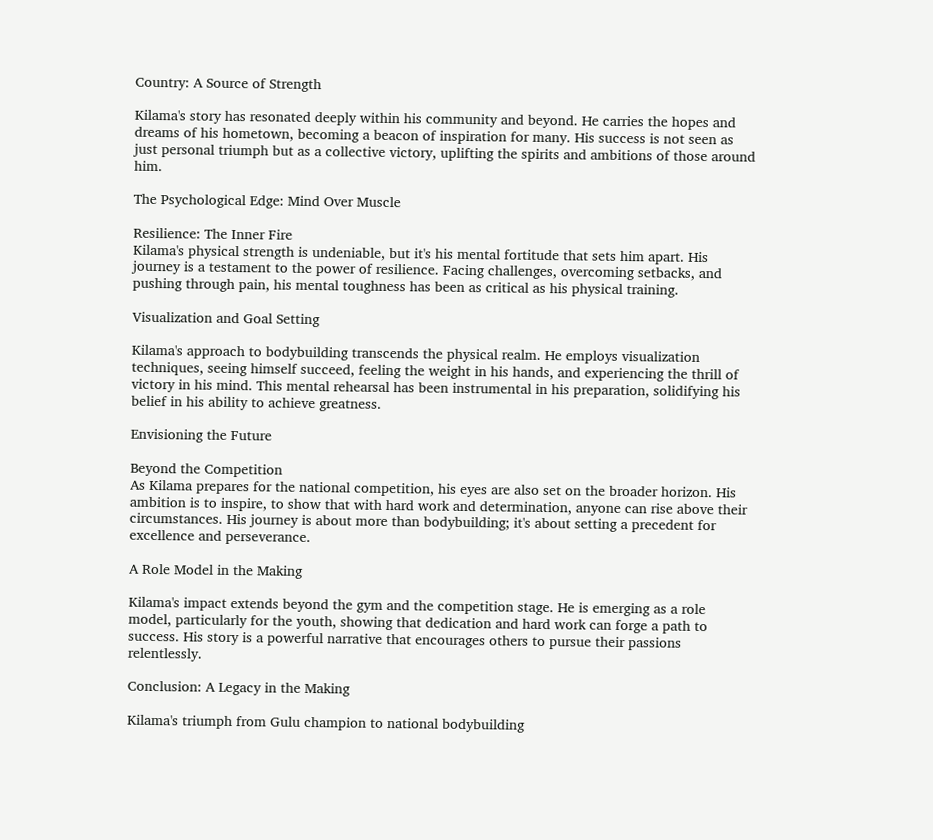Country: A Source of Strength

Kilama's story has resonated deeply within his community and beyond. He carries the hopes and dreams of his hometown, becoming a beacon of inspiration for many. His success is not seen as just personal triumph but as a collective victory, uplifting the spirits and ambitions of those around him.

The Psychological Edge: Mind Over Muscle

Resilience: The Inner Fire
Kilama's physical strength is undeniable, but it's his mental fortitude that sets him apart. His journey is a testament to the power of resilience. Facing challenges, overcoming setbacks, and pushing through pain, his mental toughness has been as critical as his physical training.

Visualization and Goal Setting

Kilama's approach to bodybuilding transcends the physical realm. He employs visualization techniques, seeing himself succeed, feeling the weight in his hands, and experiencing the thrill of victory in his mind. This mental rehearsal has been instrumental in his preparation, solidifying his belief in his ability to achieve greatness.

Envisioning the Future

Beyond the Competition
As Kilama prepares for the national competition, his eyes are also set on the broader horizon. His ambition is to inspire, to show that with hard work and determination, anyone can rise above their circumstances. His journey is about more than bodybuilding; it's about setting a precedent for excellence and perseverance.

A Role Model in the Making

Kilama's impact extends beyond the gym and the competition stage. He is emerging as a role model, particularly for the youth, showing that dedication and hard work can forge a path to success. His story is a powerful narrative that encourages others to pursue their passions relentlessly.

Conclusion: A Legacy in the Making

Kilama's triumph from Gulu champion to national bodybuilding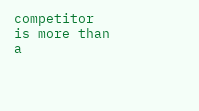competitor is more than a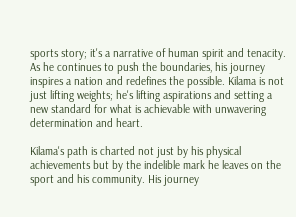sports story; it's a narrative of human spirit and tenacity. As he continues to push the boundaries, his journey inspires a nation and redefines the possible. Kilama is not just lifting weights; he's lifting aspirations and setting a new standard for what is achievable with unwavering determination and heart.

Kilama's path is charted not just by his physical achievements but by the indelible mark he leaves on the sport and his community. His journey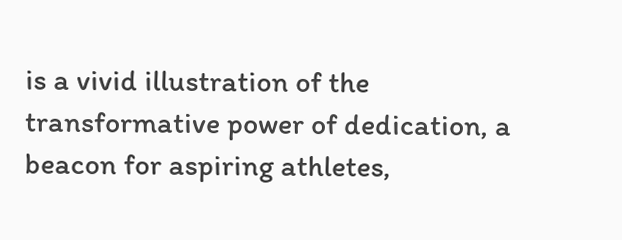is a vivid illustration of the transformative power of dedication, a beacon for aspiring athletes,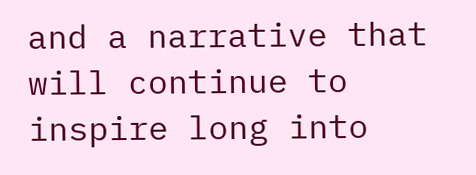and a narrative that will continue to inspire long into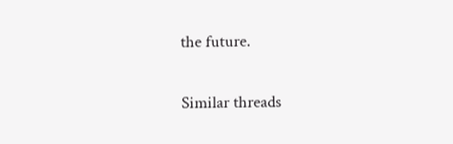the future.

Similar threads